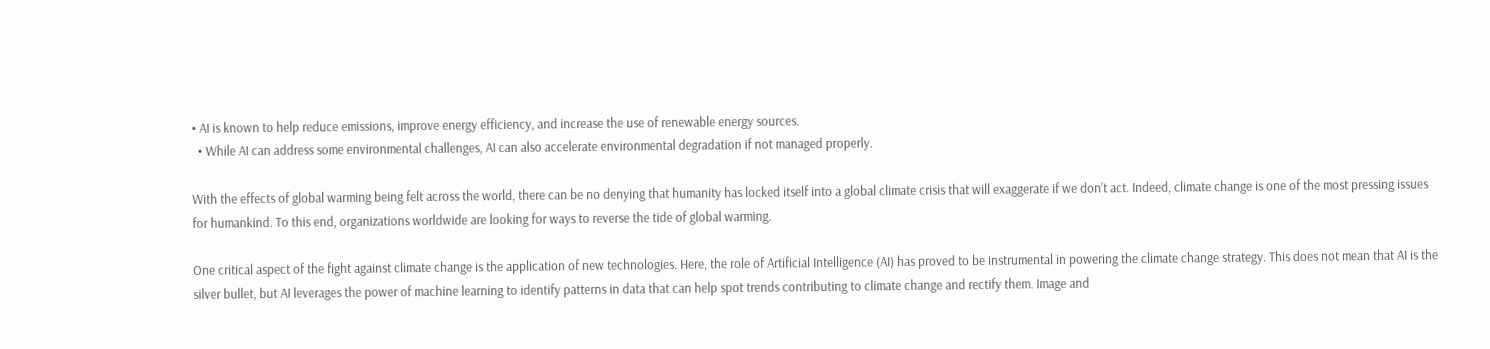• AI is known to help reduce emissions, improve energy efficiency, and increase the use of renewable energy sources.
  • While AI can address some environmental challenges, AI can also accelerate environmental degradation if not managed properly.

With the effects of global warming being felt across the world, there can be no denying that humanity has locked itself into a global climate crisis that will exaggerate if we don’t act. Indeed, climate change is one of the most pressing issues for humankind. To this end, organizations worldwide are looking for ways to reverse the tide of global warming.

One critical aspect of the fight against climate change is the application of new technologies. Here, the role of Artificial Intelligence (AI) has proved to be instrumental in powering the climate change strategy. This does not mean that AI is the silver bullet, but AI leverages the power of machine learning to identify patterns in data that can help spot trends contributing to climate change and rectify them. Image and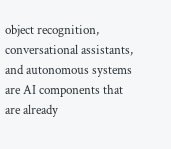object recognition, conversational assistants, and autonomous systems are AI components that are already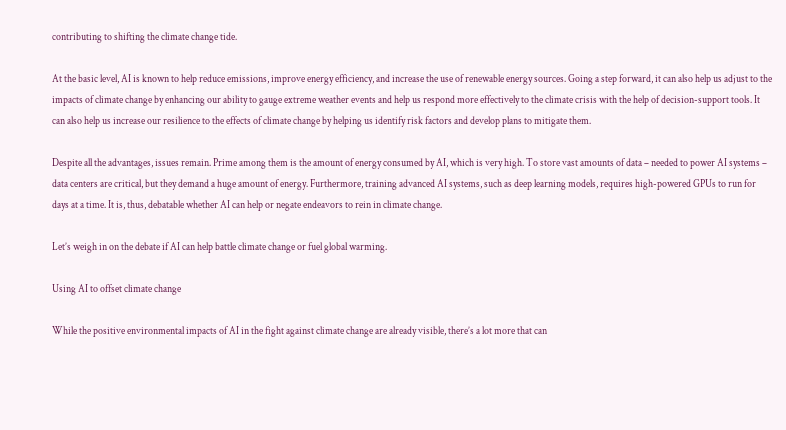contributing to shifting the climate change tide.

At the basic level, AI is known to help reduce emissions, improve energy efficiency, and increase the use of renewable energy sources. Going a step forward, it can also help us adjust to the impacts of climate change by enhancing our ability to gauge extreme weather events and help us respond more effectively to the climate crisis with the help of decision-support tools. It can also help us increase our resilience to the effects of climate change by helping us identify risk factors and develop plans to mitigate them.

Despite all the advantages, issues remain. Prime among them is the amount of energy consumed by AI, which is very high. To store vast amounts of data – needed to power AI systems – data centers are critical, but they demand a huge amount of energy. Furthermore, training advanced AI systems, such as deep learning models, requires high-powered GPUs to run for days at a time. It is, thus, debatable whether AI can help or negate endeavors to rein in climate change.

Let’s weigh in on the debate if AI can help battle climate change or fuel global warming.

Using AI to offset climate change

While the positive environmental impacts of AI in the fight against climate change are already visible, there’s a lot more that can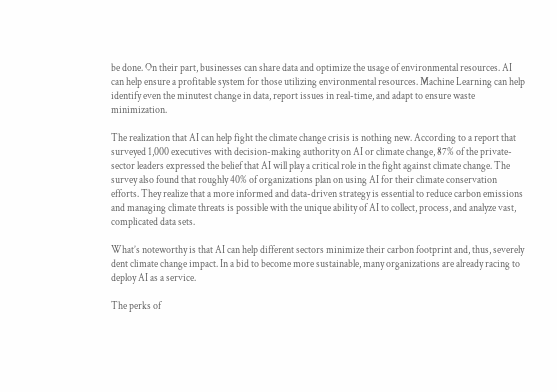be done. On their part, businesses can share data and optimize the usage of environmental resources. AI can help ensure a profitable system for those utilizing environmental resources. Machine Learning can help identify even the minutest change in data, report issues in real-time, and adapt to ensure waste minimization.

The realization that AI can help fight the climate change crisis is nothing new. According to a report that surveyed 1,000 executives with decision-making authority on AI or climate change, 87% of the private-sector leaders expressed the belief that AI will play a critical role in the fight against climate change. The survey also found that roughly 40% of organizations plan on using AI for their climate conservation efforts. They realize that a more informed and data-driven strategy is essential to reduce carbon emissions and managing climate threats is possible with the unique ability of AI to collect, process, and analyze vast, complicated data sets.

What’s noteworthy is that AI can help different sectors minimize their carbon footprint and, thus, severely dent climate change impact. In a bid to become more sustainable, many organizations are already racing to deploy AI as a service.

The perks of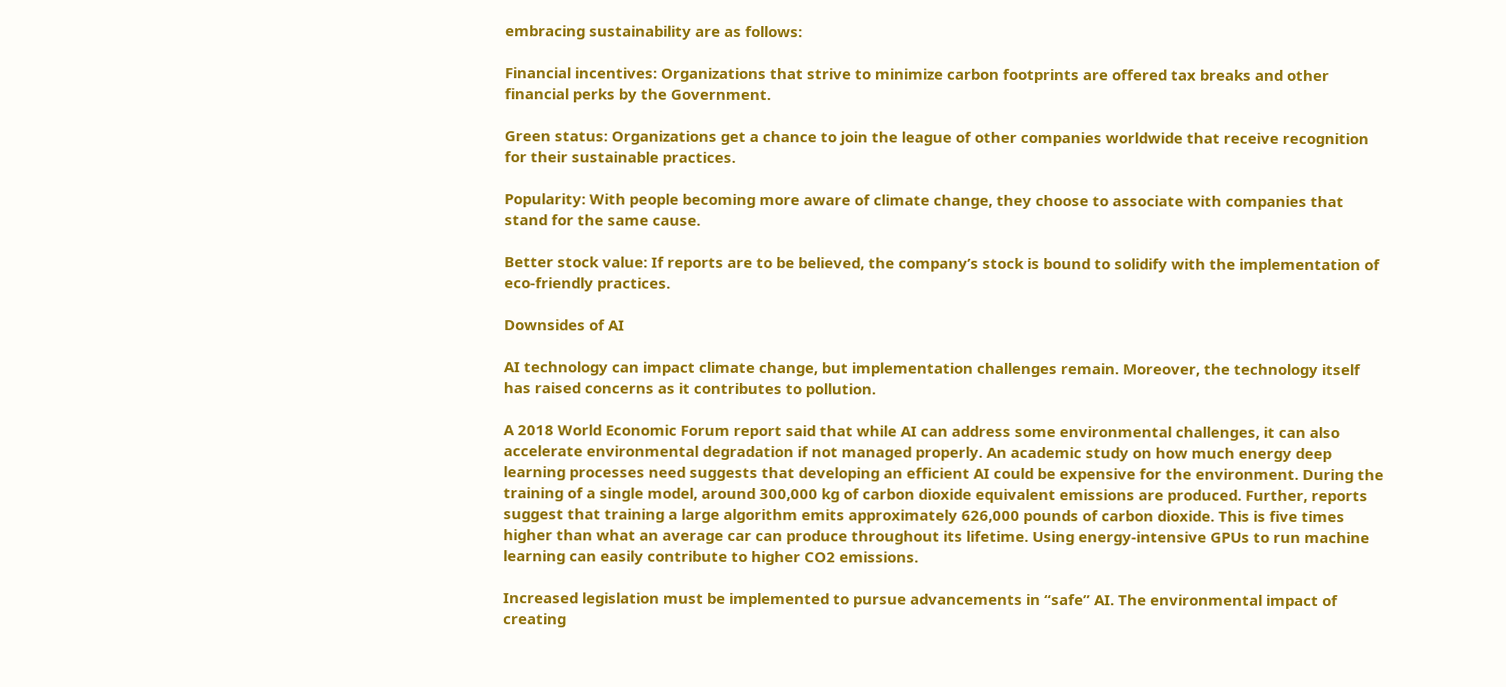embracing sustainability are as follows:

Financial incentives: Organizations that strive to minimize carbon footprints are offered tax breaks and other financial perks by the Government.

Green status: Organizations get a chance to join the league of other companies worldwide that receive recognition for their sustainable practices.

Popularity: With people becoming more aware of climate change, they choose to associate with companies that stand for the same cause.

Better stock value: If reports are to be believed, the company’s stock is bound to solidify with the implementation of eco-friendly practices.

Downsides of AI

AI technology can impact climate change, but implementation challenges remain. Moreover, the technology itself has raised concerns as it contributes to pollution.

A 2018 World Economic Forum report said that while AI can address some environmental challenges, it can also accelerate environmental degradation if not managed properly. An academic study on how much energy deep learning processes need suggests that developing an efficient AI could be expensive for the environment. During the training of a single model, around 300,000 kg of carbon dioxide equivalent emissions are produced. Further, reports suggest that training a large algorithm emits approximately 626,000 pounds of carbon dioxide. This is five times higher than what an average car can produce throughout its lifetime. Using energy-intensive GPUs to run machine learning can easily contribute to higher CO2 emissions.

Increased legislation must be implemented to pursue advancements in “safe” AI. The environmental impact of creating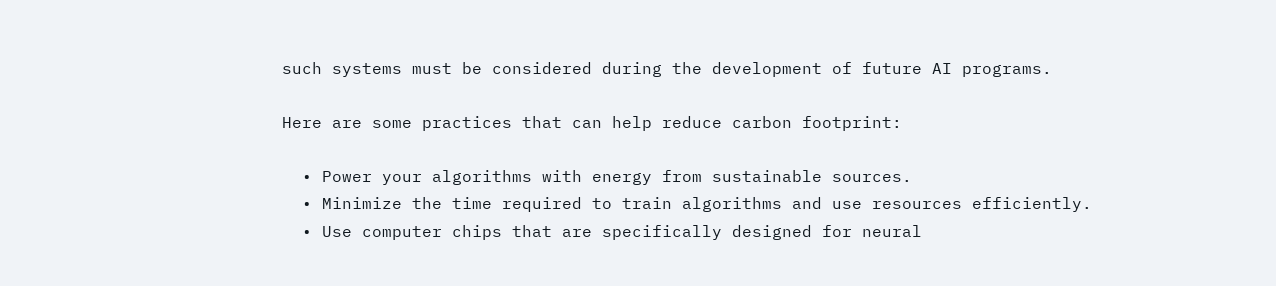such systems must be considered during the development of future AI programs.

Here are some practices that can help reduce carbon footprint:

  • Power your algorithms with energy from sustainable sources.
  • Minimize the time required to train algorithms and use resources efficiently.
  • Use computer chips that are specifically designed for neural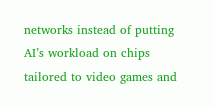networks instead of putting AI’s workload on chips tailored to video games and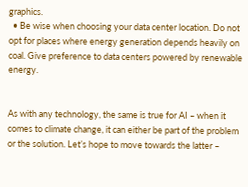graphics.
  • Be wise when choosing your data center location. Do not opt for places where energy generation depends heavily on coal. Give preference to data centers powered by renewable energy.


As with any technology, the same is true for AI – when it comes to climate change, it can either be part of the problem or the solution. Let’s hope to move towards the latter –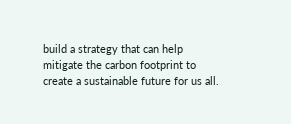build a strategy that can help mitigate the carbon footprint to create a sustainable future for us all.